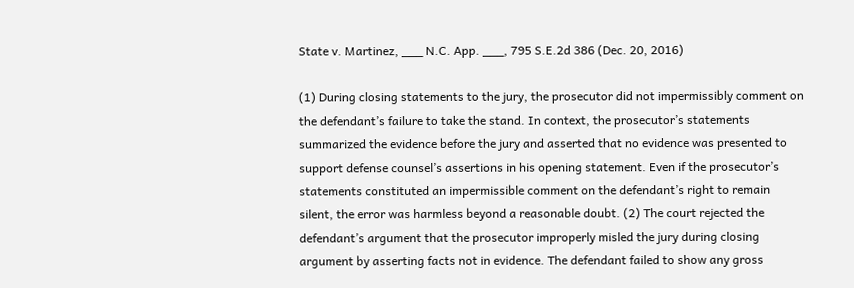State v. Martinez, ___ N.C. App. ___, 795 S.E.2d 386 (Dec. 20, 2016)

(1) During closing statements to the jury, the prosecutor did not impermissibly comment on the defendant’s failure to take the stand. In context, the prosecutor’s statements summarized the evidence before the jury and asserted that no evidence was presented to support defense counsel’s assertions in his opening statement. Even if the prosecutor’s statements constituted an impermissible comment on the defendant’s right to remain silent, the error was harmless beyond a reasonable doubt. (2) The court rejected the defendant’s argument that the prosecutor improperly misled the jury during closing argument by asserting facts not in evidence. The defendant failed to show any gross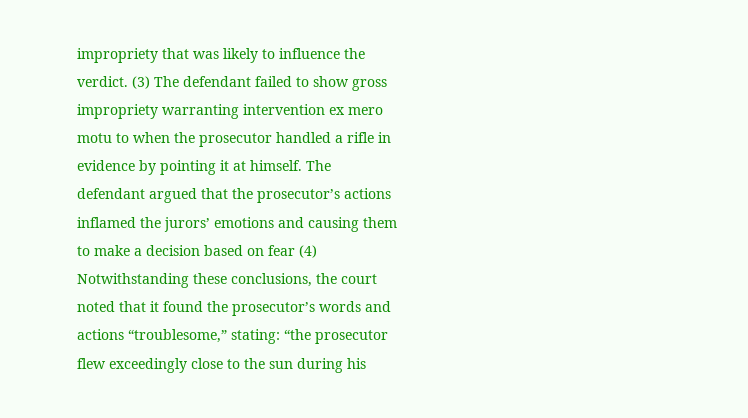impropriety that was likely to influence the verdict. (3) The defendant failed to show gross impropriety warranting intervention ex mero motu to when the prosecutor handled a rifle in evidence by pointing it at himself. The defendant argued that the prosecutor’s actions inflamed the jurors’ emotions and causing them to make a decision based on fear (4) Notwithstanding these conclusions, the court noted that it found the prosecutor’s words and actions “troublesome,” stating: “the prosecutor flew exceedingly close to the sun during his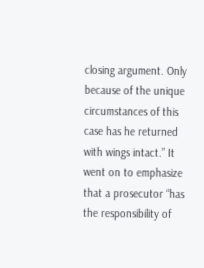closing argument. Only because of the unique circumstances of this case has he returned with wings intact.” It went on to emphasize that a prosecutor “has the responsibility of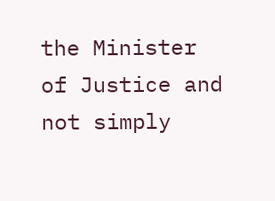the Minister of Justice and not simply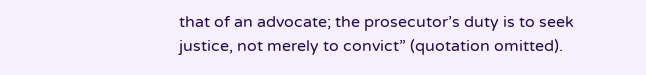that of an advocate; the prosecutor’s duty is to seek justice, not merely to convict” (quotation omitted).